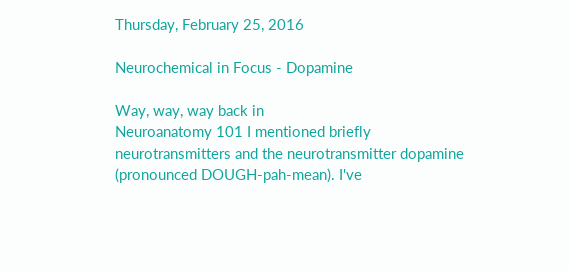Thursday, February 25, 2016

Neurochemical in Focus - Dopamine

Way, way, way back in
Neuroanatomy 101 I mentioned briefly neurotransmitters and the neurotransmitter dopamine (pronounced DOUGH-pah-mean). I've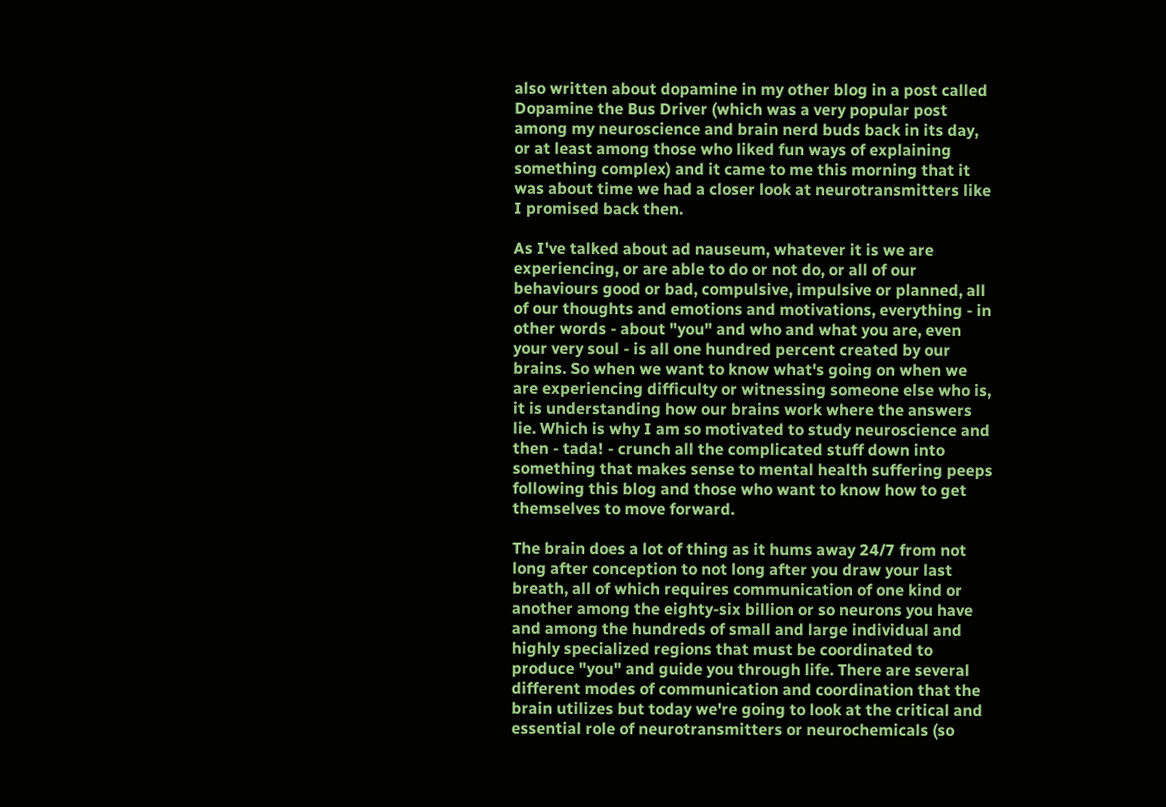also written about dopamine in my other blog in a post called Dopamine the Bus Driver (which was a very popular post among my neuroscience and brain nerd buds back in its day, or at least among those who liked fun ways of explaining something complex) and it came to me this morning that it was about time we had a closer look at neurotransmitters like I promised back then.

As I've talked about ad nauseum, whatever it is we are experiencing, or are able to do or not do, or all of our behaviours good or bad, compulsive, impulsive or planned, all of our thoughts and emotions and motivations, everything - in other words - about "you" and who and what you are, even your very soul - is all one hundred percent created by our brains. So when we want to know what's going on when we are experiencing difficulty or witnessing someone else who is, it is understanding how our brains work where the answers lie. Which is why I am so motivated to study neuroscience and then - tada! - crunch all the complicated stuff down into something that makes sense to mental health suffering peeps following this blog and those who want to know how to get themselves to move forward.

The brain does a lot of thing as it hums away 24/7 from not long after conception to not long after you draw your last breath, all of which requires communication of one kind or another among the eighty-six billion or so neurons you have and among the hundreds of small and large individual and highly specialized regions that must be coordinated to produce "you" and guide you through life. There are several different modes of communication and coordination that the brain utilizes but today we're going to look at the critical and essential role of neurotransmitters or neurochemicals (so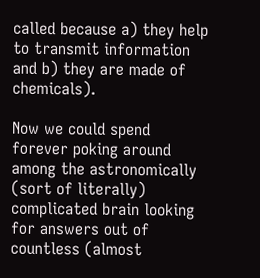called because a) they help to transmit information and b) they are made of chemicals).

Now we could spend forever poking around among the astronomically (sort of literally) complicated brain looking for answers out of countless (almost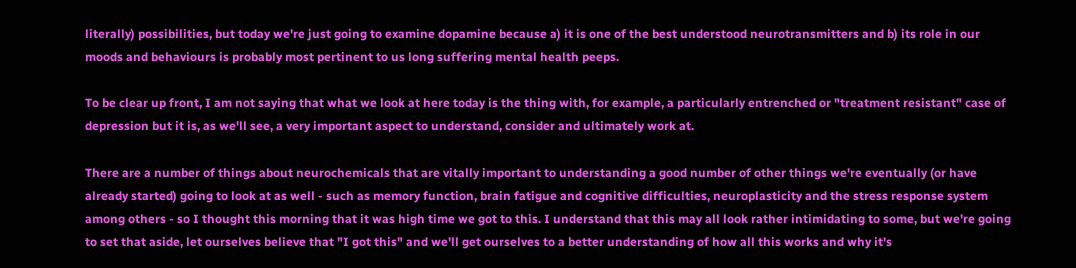literally) possibilities, but today we're just going to examine dopamine because a) it is one of the best understood neurotransmitters and b) its role in our moods and behaviours is probably most pertinent to us long suffering mental health peeps.

To be clear up front, I am not saying that what we look at here today is the thing with, for example, a particularly entrenched or "treatment resistant" case of depression but it is, as we'll see, a very important aspect to understand, consider and ultimately work at.

There are a number of things about neurochemicals that are vitally important to understanding a good number of other things we're eventually (or have already started) going to look at as well - such as memory function, brain fatigue and cognitive difficulties, neuroplasticity and the stress response system among others - so I thought this morning that it was high time we got to this. I understand that this may all look rather intimidating to some, but we're going to set that aside, let ourselves believe that "I got this" and we'll get ourselves to a better understanding of how all this works and why it's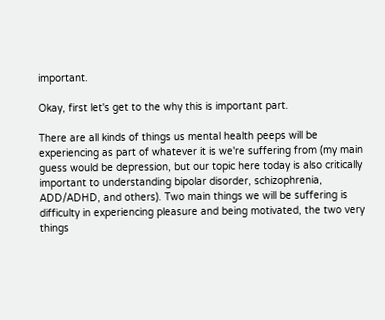important.

Okay, first let's get to the why this is important part.

There are all kinds of things us mental health peeps will be experiencing as part of whatever it is we're suffering from (my main guess would be depression, but our topic here today is also critically important to understanding bipolar disorder, schizophrenia, ADD/ADHD, and others). Two main things we will be suffering is difficulty in experiencing pleasure and being motivated, the two very things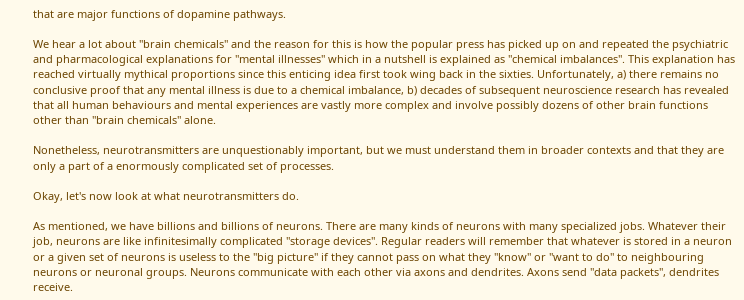that are major functions of dopamine pathways.

We hear a lot about "brain chemicals" and the reason for this is how the popular press has picked up on and repeated the psychiatric and pharmacological explanations for "mental illnesses" which in a nutshell is explained as "chemical imbalances". This explanation has reached virtually mythical proportions since this enticing idea first took wing back in the sixties. Unfortunately, a) there remains no conclusive proof that any mental illness is due to a chemical imbalance, b) decades of subsequent neuroscience research has revealed that all human behaviours and mental experiences are vastly more complex and involve possibly dozens of other brain functions other than "brain chemicals" alone.

Nonetheless, neurotransmitters are unquestionably important, but we must understand them in broader contexts and that they are only a part of a enormously complicated set of processes.

Okay, let's now look at what neurotransmitters do.

As mentioned, we have billions and billions of neurons. There are many kinds of neurons with many specialized jobs. Whatever their job, neurons are like infinitesimally complicated "storage devices". Regular readers will remember that whatever is stored in a neuron or a given set of neurons is useless to the "big picture" if they cannot pass on what they "know" or "want to do" to neighbouring neurons or neuronal groups. Neurons communicate with each other via axons and dendrites. Axons send "data packets", dendrites receive.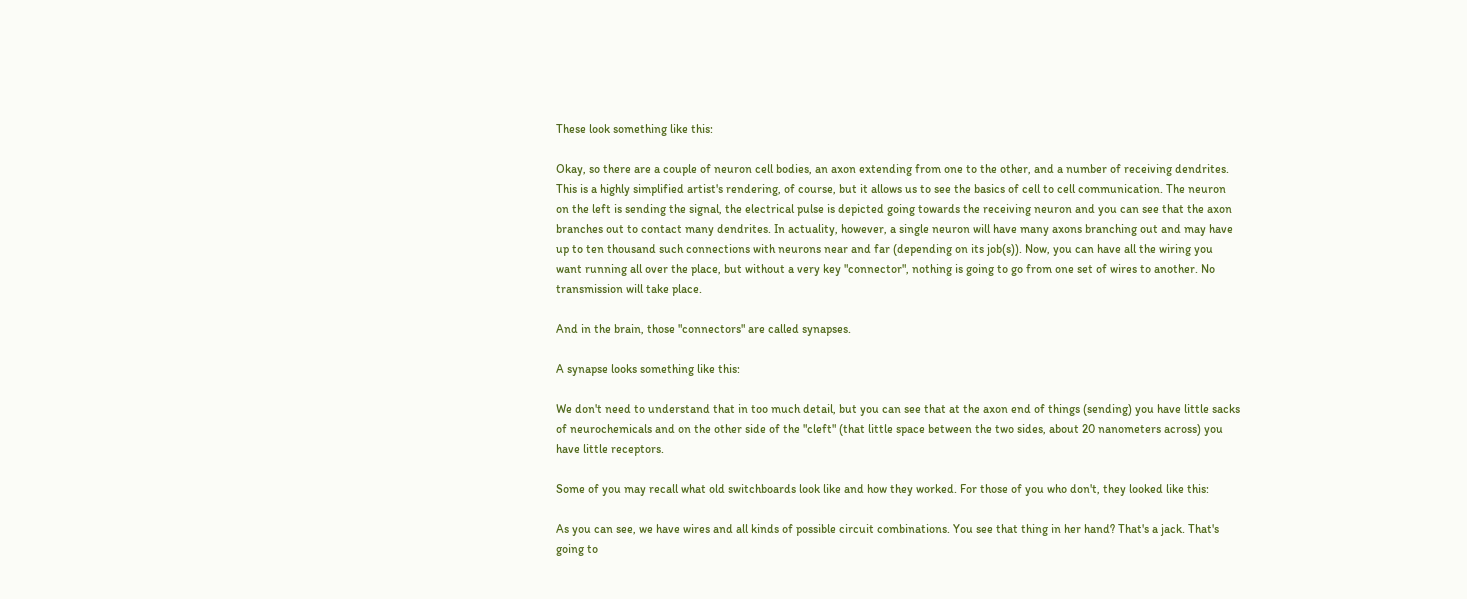These look something like this:

Okay, so there are a couple of neuron cell bodies, an axon extending from one to the other, and a number of receiving dendrites. This is a highly simplified artist's rendering, of course, but it allows us to see the basics of cell to cell communication. The neuron on the left is sending the signal, the electrical pulse is depicted going towards the receiving neuron and you can see that the axon branches out to contact many dendrites. In actuality, however, a single neuron will have many axons branching out and may have up to ten thousand such connections with neurons near and far (depending on its job(s)). Now, you can have all the wiring you want running all over the place, but without a very key "connector", nothing is going to go from one set of wires to another. No transmission will take place.

And in the brain, those "connectors" are called synapses.

A synapse looks something like this:

We don't need to understand that in too much detail, but you can see that at the axon end of things (sending) you have little sacks of neurochemicals and on the other side of the "cleft" (that little space between the two sides, about 20 nanometers across) you have little receptors.

Some of you may recall what old switchboards look like and how they worked. For those of you who don't, they looked like this:

As you can see, we have wires and all kinds of possible circuit combinations. You see that thing in her hand? That's a jack. That's going to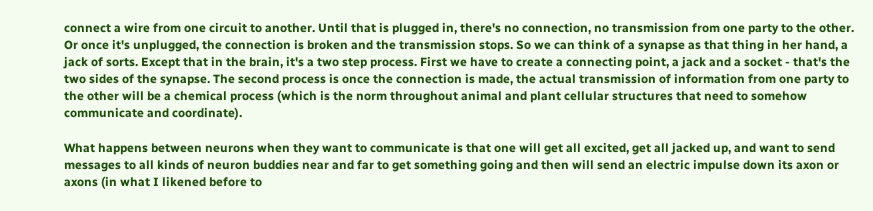connect a wire from one circuit to another. Until that is plugged in, there's no connection, no transmission from one party to the other. Or once it's unplugged, the connection is broken and the transmission stops. So we can think of a synapse as that thing in her hand, a jack of sorts. Except that in the brain, it's a two step process. First we have to create a connecting point, a jack and a socket - that's the two sides of the synapse. The second process is once the connection is made, the actual transmission of information from one party to the other will be a chemical process (which is the norm throughout animal and plant cellular structures that need to somehow communicate and coordinate).

What happens between neurons when they want to communicate is that one will get all excited, get all jacked up, and want to send messages to all kinds of neuron buddies near and far to get something going and then will send an electric impulse down its axon or axons (in what I likened before to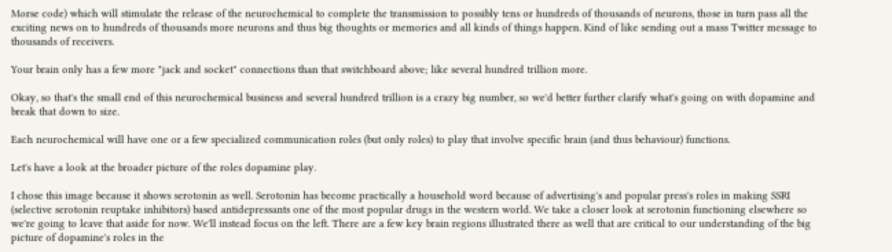Morse code) which will stimulate the release of the neurochemical to complete the transmission to possibly tens or hundreds of thousands of neurons, those in turn pass all the exciting news on to hundreds of thousands more neurons and thus big thoughts or memories and all kinds of things happen. Kind of like sending out a mass Twitter message to thousands of receivers.

Your brain only has a few more "jack and socket" connections than that switchboard above; like several hundred trillion more.

Okay, so that's the small end of this neurochemical business and several hundred trillion is a crazy big number, so we'd better further clarify what's going on with dopamine and break that down to size.

Each neurochemical will have one or a few specialized communication roles (but only roles) to play that involve specific brain (and thus behaviour) functions.

Let's have a look at the broader picture of the roles dopamine play.

I chose this image because it shows serotonin as well. Serotonin has become practically a household word because of advertising's and popular press's roles in making SSRI (selective serotonin reuptake inhibitors) based antidepressants one of the most popular drugs in the western world. We take a closer look at serotonin functioning elsewhere so we're going to leave that aside for now. We'll instead focus on the left. There are a few key brain regions illustrated there as well that are critical to our understanding of the big picture of dopamine's roles in the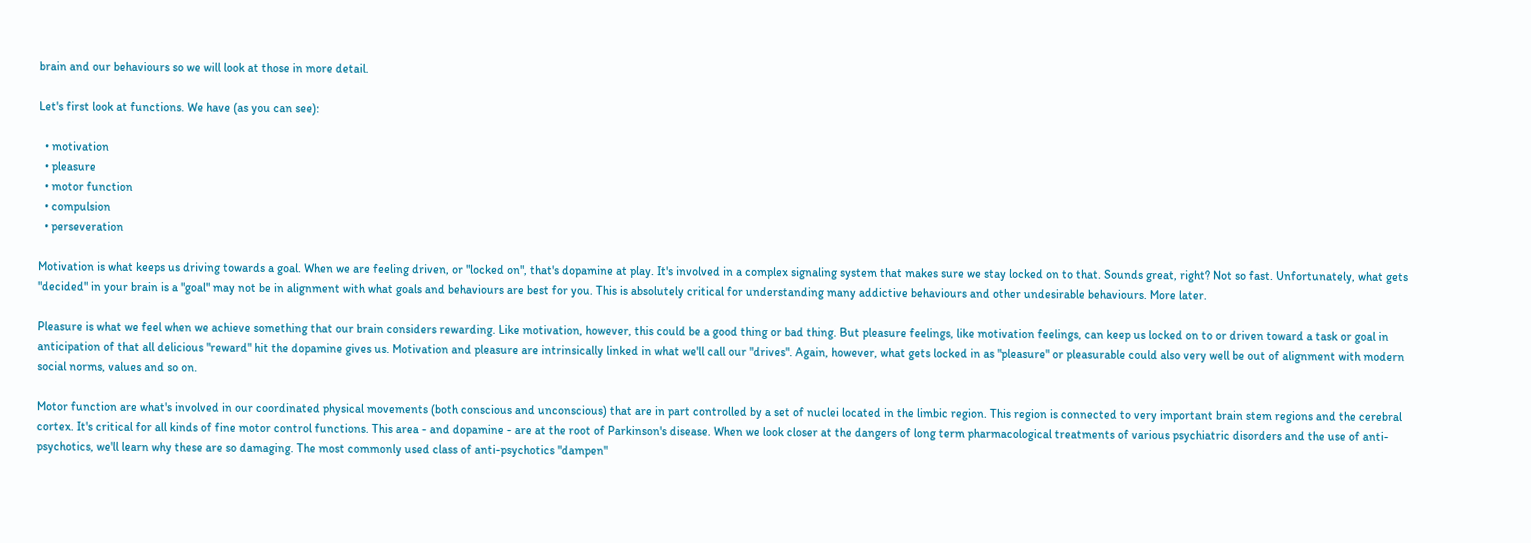brain and our behaviours so we will look at those in more detail.

Let's first look at functions. We have (as you can see):

  • motivation
  • pleasure
  • motor function
  • compulsion
  • perseveration

Motivation is what keeps us driving towards a goal. When we are feeling driven, or "locked on", that's dopamine at play. It's involved in a complex signaling system that makes sure we stay locked on to that. Sounds great, right? Not so fast. Unfortunately, what gets "decided" in your brain is a "goal" may not be in alignment with what goals and behaviours are best for you. This is absolutely critical for understanding many addictive behaviours and other undesirable behaviours. More later.

Pleasure is what we feel when we achieve something that our brain considers rewarding. Like motivation, however, this could be a good thing or bad thing. But pleasure feelings, like motivation feelings, can keep us locked on to or driven toward a task or goal in anticipation of that all delicious "reward" hit the dopamine gives us. Motivation and pleasure are intrinsically linked in what we'll call our "drives". Again, however, what gets locked in as "pleasure" or pleasurable could also very well be out of alignment with modern social norms, values and so on.

Motor function are what's involved in our coordinated physical movements (both conscious and unconscious) that are in part controlled by a set of nuclei located in the limbic region. This region is connected to very important brain stem regions and the cerebral cortex. It's critical for all kinds of fine motor control functions. This area - and dopamine - are at the root of Parkinson's disease. When we look closer at the dangers of long term pharmacological treatments of various psychiatric disorders and the use of anti-psychotics, we'll learn why these are so damaging. The most commonly used class of anti-psychotics "dampen"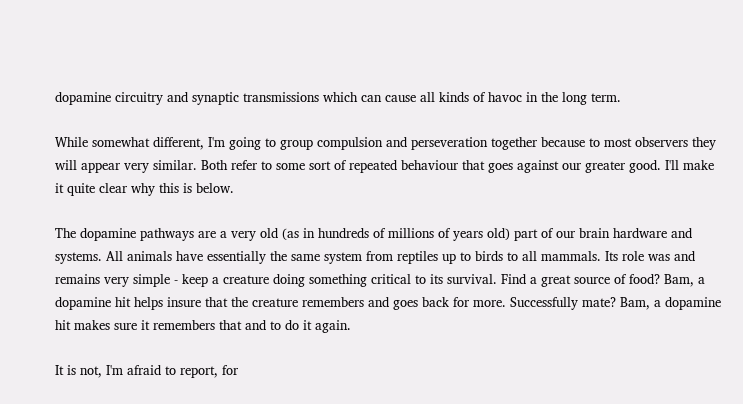dopamine circuitry and synaptic transmissions which can cause all kinds of havoc in the long term.

While somewhat different, I'm going to group compulsion and perseveration together because to most observers they will appear very similar. Both refer to some sort of repeated behaviour that goes against our greater good. I'll make it quite clear why this is below.

The dopamine pathways are a very old (as in hundreds of millions of years old) part of our brain hardware and systems. All animals have essentially the same system from reptiles up to birds to all mammals. Its role was and remains very simple - keep a creature doing something critical to its survival. Find a great source of food? Bam, a dopamine hit helps insure that the creature remembers and goes back for more. Successfully mate? Bam, a dopamine hit makes sure it remembers that and to do it again.

It is not, I'm afraid to report, for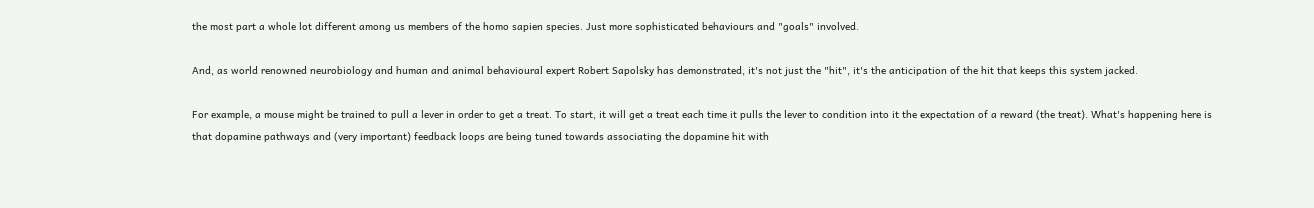the most part a whole lot different among us members of the homo sapien species. Just more sophisticated behaviours and "goals" involved.

And, as world renowned neurobiology and human and animal behavioural expert Robert Sapolsky has demonstrated, it's not just the "hit", it's the anticipation of the hit that keeps this system jacked.

For example, a mouse might be trained to pull a lever in order to get a treat. To start, it will get a treat each time it pulls the lever to condition into it the expectation of a reward (the treat). What's happening here is that dopamine pathways and (very important) feedback loops are being tuned towards associating the dopamine hit with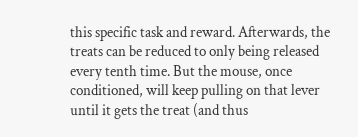this specific task and reward. Afterwards, the treats can be reduced to only being released every tenth time. But the mouse, once conditioned, will keep pulling on that lever until it gets the treat (and thus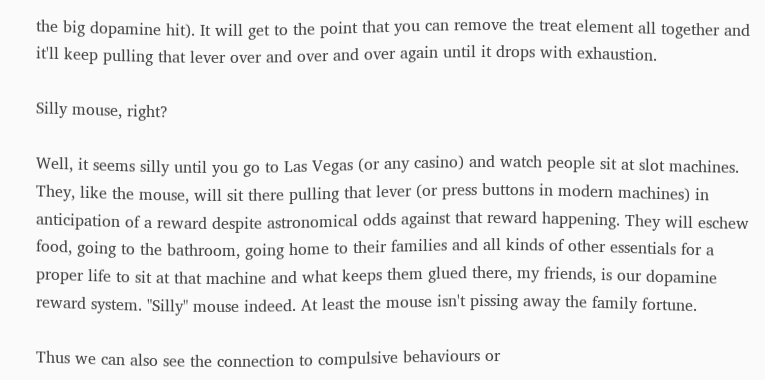the big dopamine hit). It will get to the point that you can remove the treat element all together and it'll keep pulling that lever over and over and over again until it drops with exhaustion.

Silly mouse, right?

Well, it seems silly until you go to Las Vegas (or any casino) and watch people sit at slot machines. They, like the mouse, will sit there pulling that lever (or press buttons in modern machines) in anticipation of a reward despite astronomical odds against that reward happening. They will eschew food, going to the bathroom, going home to their families and all kinds of other essentials for a proper life to sit at that machine and what keeps them glued there, my friends, is our dopamine reward system. "Silly" mouse indeed. At least the mouse isn't pissing away the family fortune.

Thus we can also see the connection to compulsive behaviours or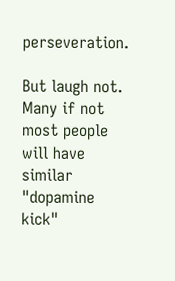perseveration.

But laugh not. Many if not most people will have similar "dopamine kick"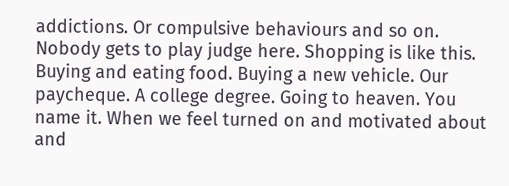addictions. Or compulsive behaviours and so on. Nobody gets to play judge here. Shopping is like this. Buying and eating food. Buying a new vehicle. Our paycheque. A college degree. Going to heaven. You name it. When we feel turned on and motivated about and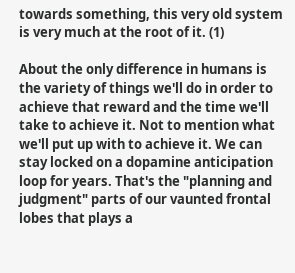towards something, this very old system is very much at the root of it. (1)

About the only difference in humans is the variety of things we'll do in order to achieve that reward and the time we'll take to achieve it. Not to mention what we'll put up with to achieve it. We can stay locked on a dopamine anticipation loop for years. That's the "planning and judgment" parts of our vaunted frontal lobes that plays a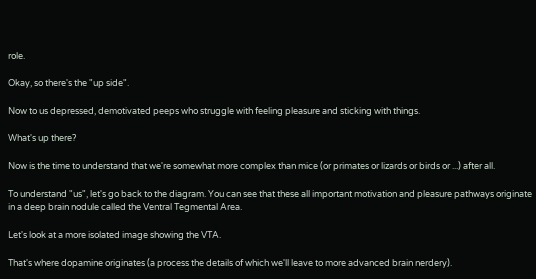role.

Okay, so there's the "up side".

Now to us depressed, demotivated peeps who struggle with feeling pleasure and sticking with things.

What's up there?

Now is the time to understand that we're somewhat more complex than mice (or primates or lizards or birds or ...) after all.

To understand "us", let's go back to the diagram. You can see that these all important motivation and pleasure pathways originate in a deep brain nodule called the Ventral Tegmental Area.

Let's look at a more isolated image showing the VTA.

That's where dopamine originates (a process the details of which we'll leave to more advanced brain nerdery).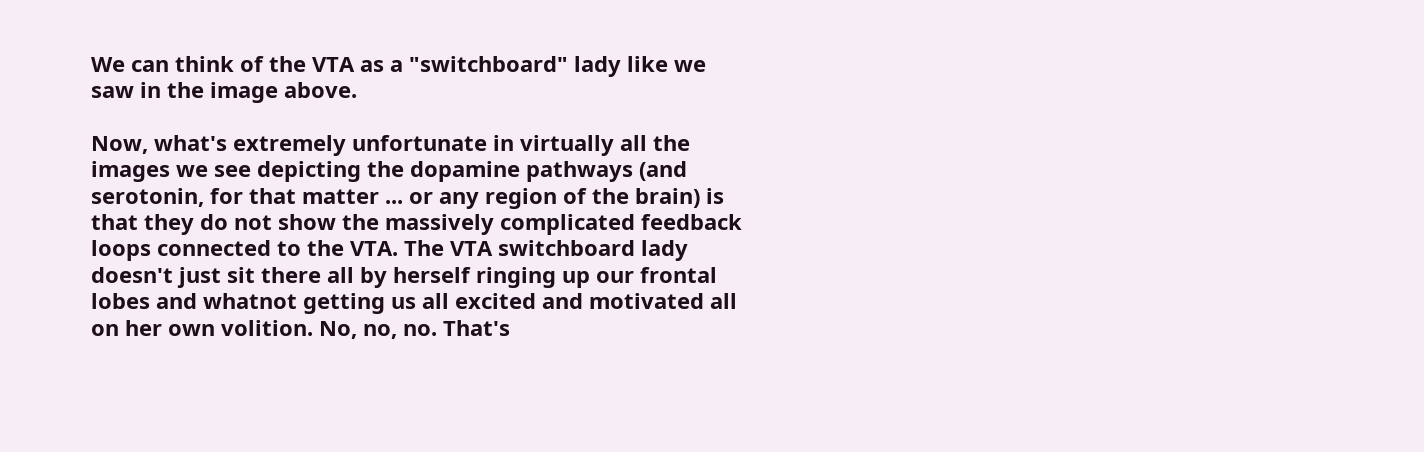We can think of the VTA as a "switchboard" lady like we saw in the image above.

Now, what's extremely unfortunate in virtually all the images we see depicting the dopamine pathways (and serotonin, for that matter ... or any region of the brain) is that they do not show the massively complicated feedback loops connected to the VTA. The VTA switchboard lady doesn't just sit there all by herself ringing up our frontal lobes and whatnot getting us all excited and motivated all on her own volition. No, no, no. That's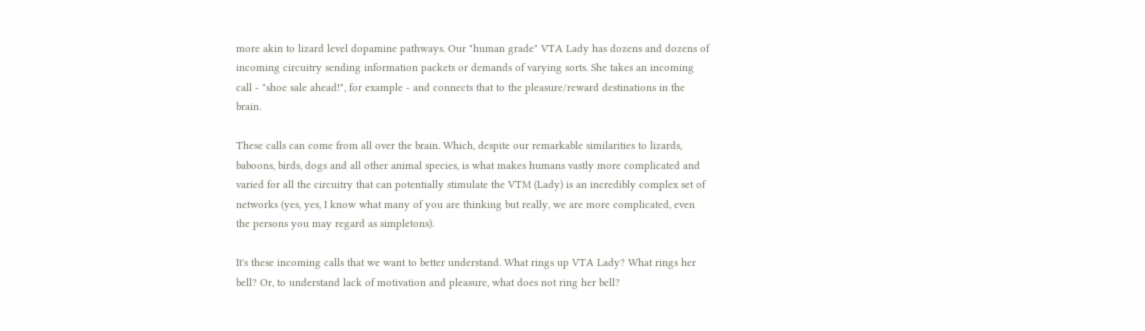more akin to lizard level dopamine pathways. Our "human grade" VTA Lady has dozens and dozens of incoming circuitry sending information packets or demands of varying sorts. She takes an incoming call - "shoe sale ahead!", for example - and connects that to the pleasure/reward destinations in the brain.

These calls can come from all over the brain. Which, despite our remarkable similarities to lizards, baboons, birds, dogs and all other animal species, is what makes humans vastly more complicated and varied for all the circuitry that can potentially stimulate the VTM (Lady) is an incredibly complex set of networks (yes, yes, I know what many of you are thinking but really, we are more complicated, even the persons you may regard as simpletons).

It's these incoming calls that we want to better understand. What rings up VTA Lady? What rings her bell? Or, to understand lack of motivation and pleasure, what does not ring her bell?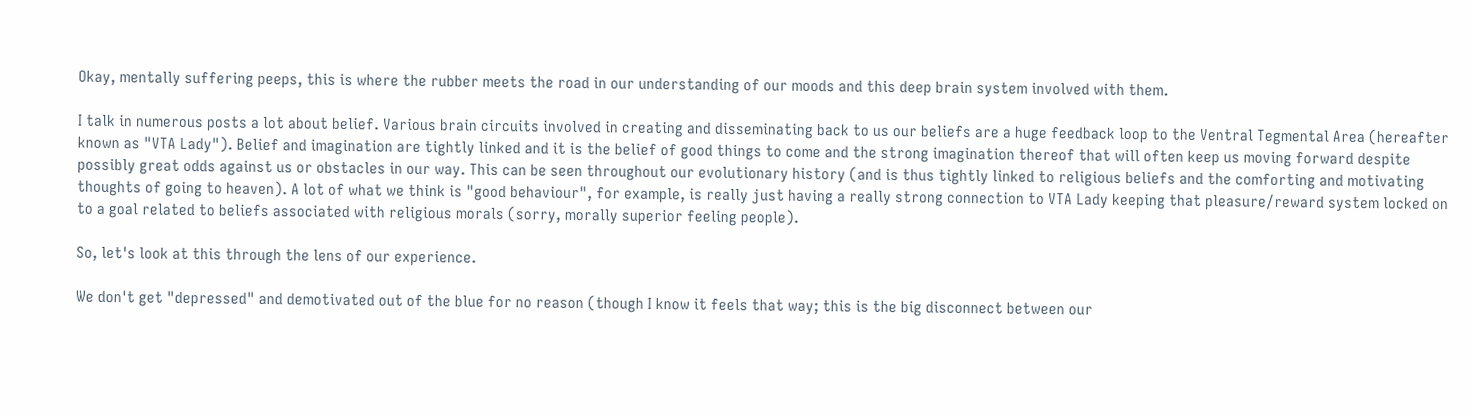Okay, mentally suffering peeps, this is where the rubber meets the road in our understanding of our moods and this deep brain system involved with them.

I talk in numerous posts a lot about belief. Various brain circuits involved in creating and disseminating back to us our beliefs are a huge feedback loop to the Ventral Tegmental Area (hereafter known as "VTA Lady"). Belief and imagination are tightly linked and it is the belief of good things to come and the strong imagination thereof that will often keep us moving forward despite possibly great odds against us or obstacles in our way. This can be seen throughout our evolutionary history (and is thus tightly linked to religious beliefs and the comforting and motivating thoughts of going to heaven). A lot of what we think is "good behaviour", for example, is really just having a really strong connection to VTA Lady keeping that pleasure/reward system locked on to a goal related to beliefs associated with religious morals (sorry, morally superior feeling people).

So, let's look at this through the lens of our experience.

We don't get "depressed" and demotivated out of the blue for no reason (though I know it feels that way; this is the big disconnect between our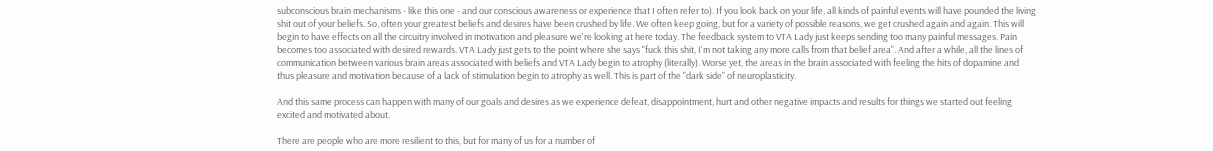subconscious brain mechanisms - like this one - and our conscious awareness or experience that I often refer to). If you look back on your life, all kinds of painful events will have pounded the living shit out of your beliefs. So, often your greatest beliefs and desires have been crushed by life. We often keep going, but for a variety of possible reasons, we get crushed again and again. This will begin to have effects on all the circuitry involved in motivation and pleasure we're looking at here today. The feedback system to VTA Lady just keeps sending too many painful messages. Pain becomes too associated with desired rewards. VTA Lady just gets to the point where she says "fuck this shit, I'm not taking any more calls from that belief area". And after a while, all the lines of communication between various brain areas associated with beliefs and VTA Lady begin to atrophy (literally). Worse yet, the areas in the brain associated with feeling the hits of dopamine and thus pleasure and motivation because of a lack of stimulation begin to atrophy as well. This is part of the "dark side" of neuroplasticity.

And this same process can happen with many of our goals and desires as we experience defeat, disappointment, hurt and other negative impacts and results for things we started out feeling excited and motivated about.

There are people who are more resilient to this, but for many of us for a number of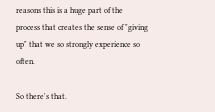reasons this is a huge part of the process that creates the sense of "giving up" that we so strongly experience so often.

So there's that.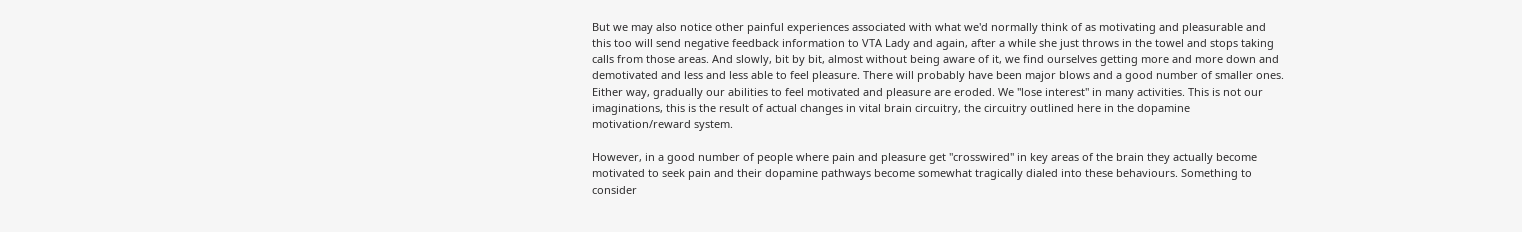But we may also notice other painful experiences associated with what we'd normally think of as motivating and pleasurable and this too will send negative feedback information to VTA Lady and again, after a while she just throws in the towel and stops taking calls from those areas. And slowly, bit by bit, almost without being aware of it, we find ourselves getting more and more down and demotivated and less and less able to feel pleasure. There will probably have been major blows and a good number of smaller ones. Either way, gradually our abilities to feel motivated and pleasure are eroded. We "lose interest" in many activities. This is not our imaginations, this is the result of actual changes in vital brain circuitry, the circuitry outlined here in the dopamine motivation/reward system.

However, in a good number of people where pain and pleasure get "crosswired" in key areas of the brain they actually become motivated to seek pain and their dopamine pathways become somewhat tragically dialed into these behaviours. Something to consider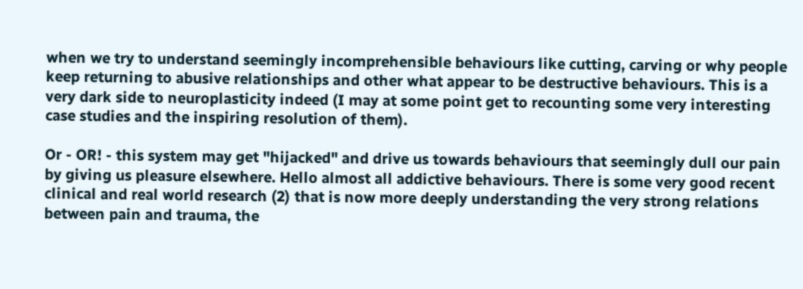when we try to understand seemingly incomprehensible behaviours like cutting, carving or why people keep returning to abusive relationships and other what appear to be destructive behaviours. This is a very dark side to neuroplasticity indeed (I may at some point get to recounting some very interesting case studies and the inspiring resolution of them).

Or - OR! - this system may get "hijacked" and drive us towards behaviours that seemingly dull our pain by giving us pleasure elsewhere. Hello almost all addictive behaviours. There is some very good recent clinical and real world research (2) that is now more deeply understanding the very strong relations between pain and trauma, the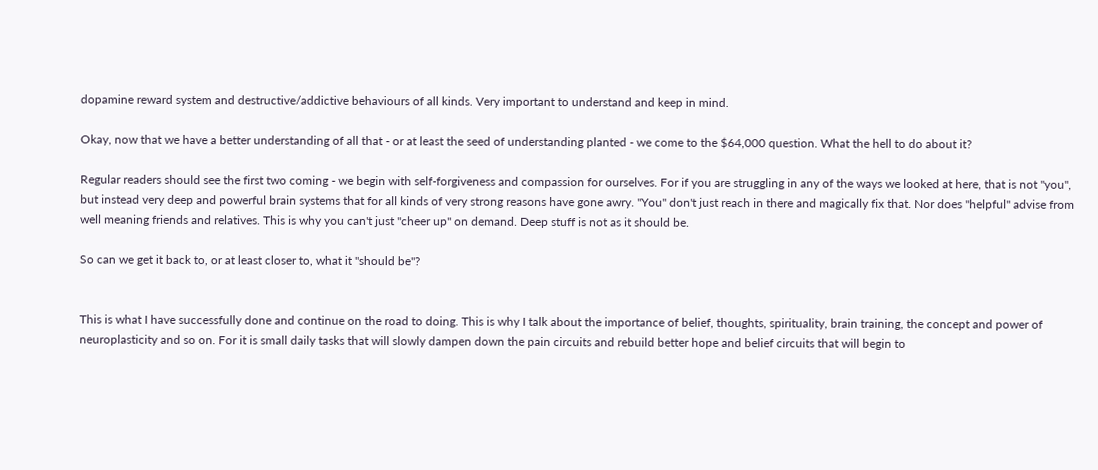dopamine reward system and destructive/addictive behaviours of all kinds. Very important to understand and keep in mind.

Okay, now that we have a better understanding of all that - or at least the seed of understanding planted - we come to the $64,000 question. What the hell to do about it?

Regular readers should see the first two coming - we begin with self-forgiveness and compassion for ourselves. For if you are struggling in any of the ways we looked at here, that is not "you", but instead very deep and powerful brain systems that for all kinds of very strong reasons have gone awry. "You" don't just reach in there and magically fix that. Nor does "helpful" advise from well meaning friends and relatives. This is why you can't just "cheer up" on demand. Deep stuff is not as it should be.

So can we get it back to, or at least closer to, what it "should be"?


This is what I have successfully done and continue on the road to doing. This is why I talk about the importance of belief, thoughts, spirituality, brain training, the concept and power of neuroplasticity and so on. For it is small daily tasks that will slowly dampen down the pain circuits and rebuild better hope and belief circuits that will begin to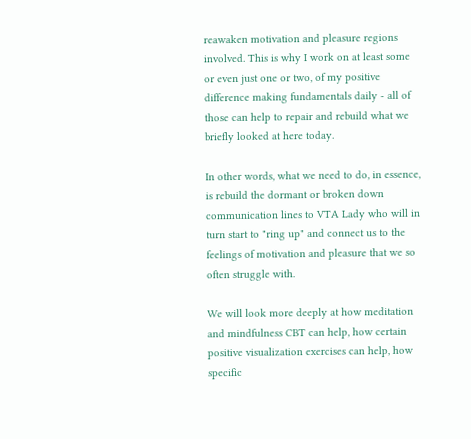reawaken motivation and pleasure regions involved. This is why I work on at least some or even just one or two, of my positive difference making fundamentals daily - all of those can help to repair and rebuild what we briefly looked at here today.

In other words, what we need to do, in essence, is rebuild the dormant or broken down communication lines to VTA Lady who will in turn start to "ring up" and connect us to the feelings of motivation and pleasure that we so often struggle with.

We will look more deeply at how meditation and mindfulness CBT can help, how certain positive visualization exercises can help, how specific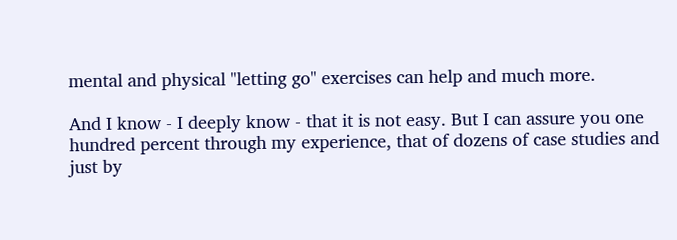mental and physical "letting go" exercises can help and much more.

And I know - I deeply know - that it is not easy. But I can assure you one hundred percent through my experience, that of dozens of case studies and just by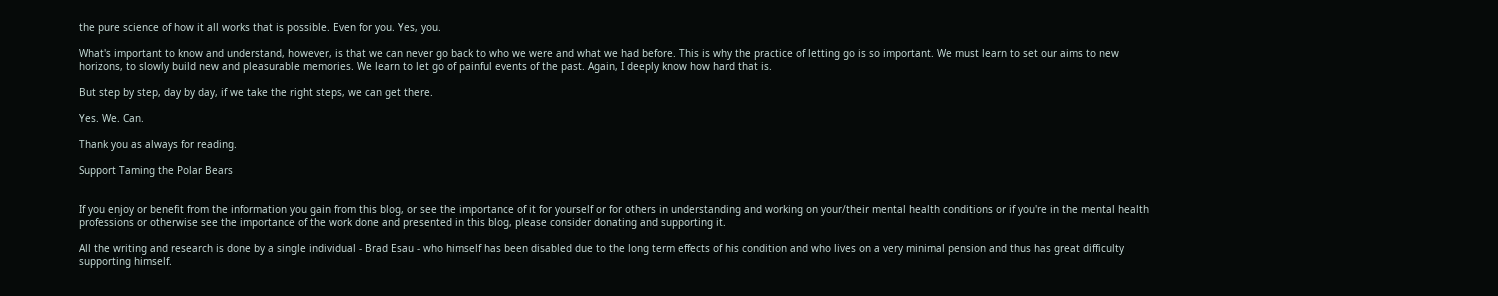the pure science of how it all works that is possible. Even for you. Yes, you.

What's important to know and understand, however, is that we can never go back to who we were and what we had before. This is why the practice of letting go is so important. We must learn to set our aims to new horizons, to slowly build new and pleasurable memories. We learn to let go of painful events of the past. Again, I deeply know how hard that is.

But step by step, day by day, if we take the right steps, we can get there.

Yes. We. Can.

Thank you as always for reading.

Support Taming the Polar Bears


If you enjoy or benefit from the information you gain from this blog, or see the importance of it for yourself or for others in understanding and working on your/their mental health conditions or if you're in the mental health professions or otherwise see the importance of the work done and presented in this blog, please consider donating and supporting it.

All the writing and research is done by a single individual - Brad Esau - who himself has been disabled due to the long term effects of his condition and who lives on a very minimal pension and thus has great difficulty supporting himself.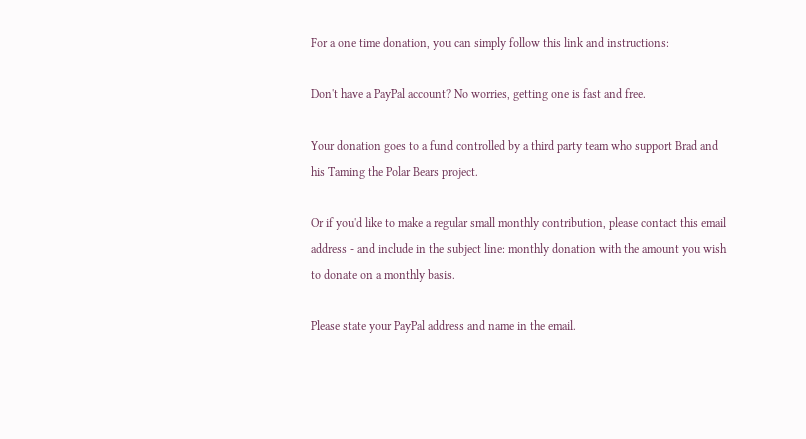For a one time donation, you can simply follow this link and instructions:

Don't have a PayPal account? No worries, getting one is fast and free.

Your donation goes to a fund controlled by a third party team who support Brad and his Taming the Polar Bears project.

Or if you'd like to make a regular small monthly contribution, please contact this email address - and include in the subject line: monthly donation with the amount you wish to donate on a monthly basis.

Please state your PayPal address and name in the email.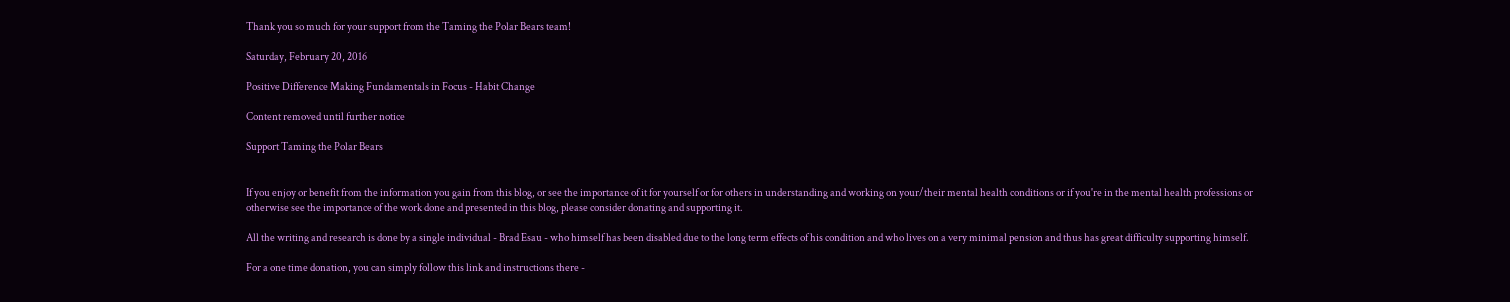Thank you so much for your support from the Taming the Polar Bears team!

Saturday, February 20, 2016

Positive Difference Making Fundamentals in Focus - Habit Change

Content removed until further notice

Support Taming the Polar Bears


If you enjoy or benefit from the information you gain from this blog, or see the importance of it for yourself or for others in understanding and working on your/their mental health conditions or if you're in the mental health professions or otherwise see the importance of the work done and presented in this blog, please consider donating and supporting it.

All the writing and research is done by a single individual - Brad Esau - who himself has been disabled due to the long term effects of his condition and who lives on a very minimal pension and thus has great difficulty supporting himself.

For a one time donation, you can simply follow this link and instructions there -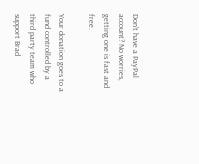Don't have a PayPal account? No worries, getting one is fast and free.

Your donation goes to a fund controlled by a third party team who support Brad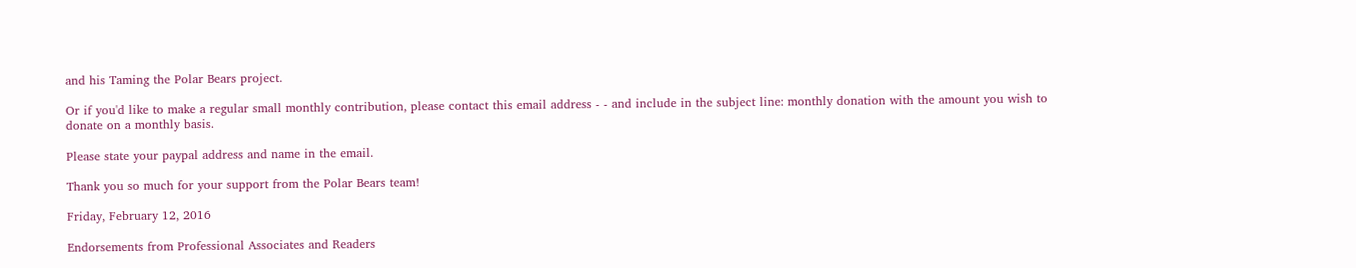and his Taming the Polar Bears project.

Or if you'd like to make a regular small monthly contribution, please contact this email address - - and include in the subject line: monthly donation with the amount you wish to donate on a monthly basis.

Please state your paypal address and name in the email.

Thank you so much for your support from the Polar Bears team!

Friday, February 12, 2016

Endorsements from Professional Associates and Readers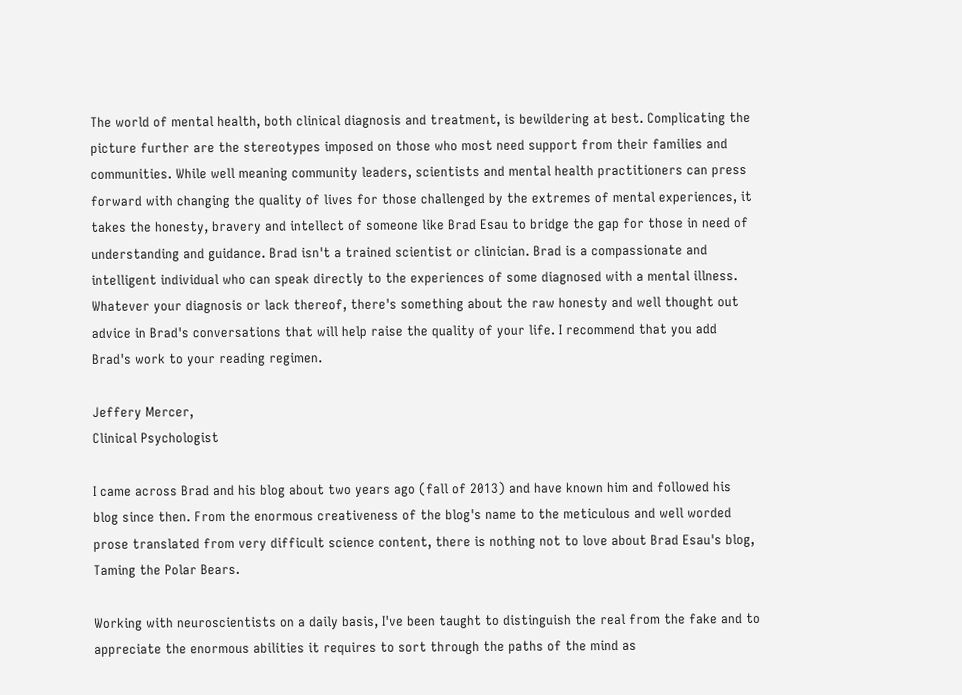The world of mental health, both clinical diagnosis and treatment, is bewildering at best. Complicating the picture further are the stereotypes imposed on those who most need support from their families and communities. While well meaning community leaders, scientists and mental health practitioners can press forward with changing the quality of lives for those challenged by the extremes of mental experiences, it takes the honesty, bravery and intellect of someone like Brad Esau to bridge the gap for those in need of understanding and guidance. Brad isn't a trained scientist or clinician. Brad is a compassionate and intelligent individual who can speak directly to the experiences of some diagnosed with a mental illness. Whatever your diagnosis or lack thereof, there's something about the raw honesty and well thought out advice in Brad's conversations that will help raise the quality of your life. I recommend that you add Brad's work to your reading regimen.

Jeffery Mercer,
Clinical Psychologist

I came across Brad and his blog about two years ago (fall of 2013) and have known him and followed his blog since then. From the enormous creativeness of the blog's name to the meticulous and well worded prose translated from very difficult science content, there is nothing not to love about Brad Esau's blog, Taming the Polar Bears.

Working with neuroscientists on a daily basis, I've been taught to distinguish the real from the fake and to appreciate the enormous abilities it requires to sort through the paths of the mind as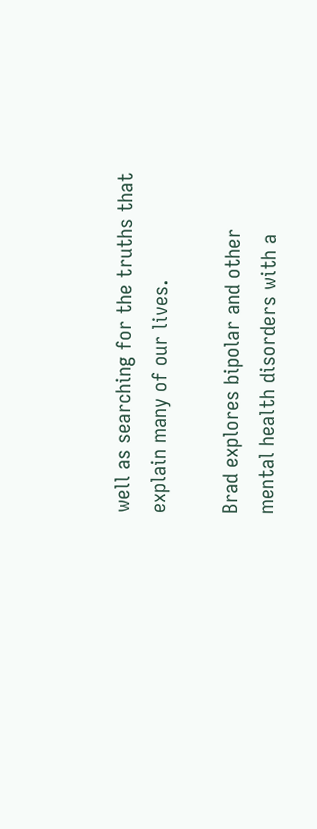well as searching for the truths that explain many of our lives.

Brad explores bipolar and other mental health disorders with a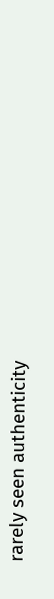rarely seen authenticity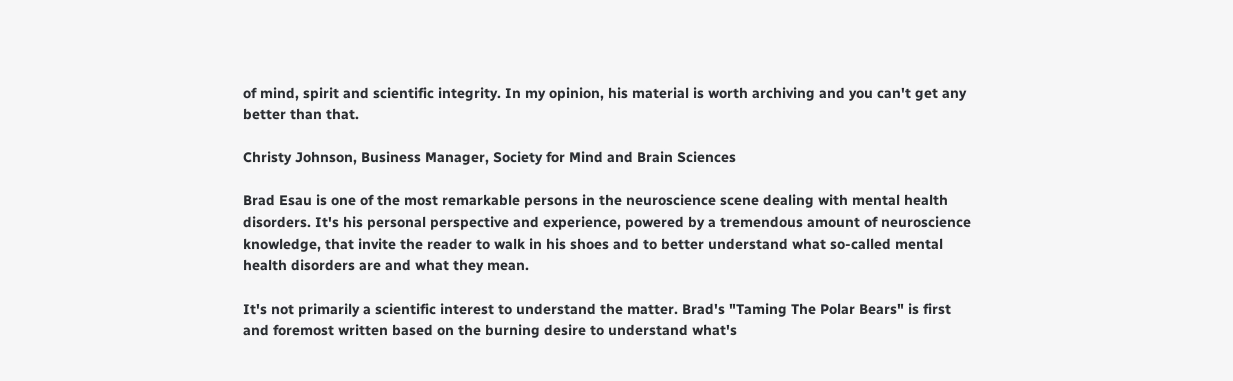of mind, spirit and scientific integrity. In my opinion, his material is worth archiving and you can't get any better than that.

Christy Johnson, Business Manager, Society for Mind and Brain Sciences

Brad Esau is one of the most remarkable persons in the neuroscience scene dealing with mental health disorders. It's his personal perspective and experience, powered by a tremendous amount of neuroscience knowledge, that invite the reader to walk in his shoes and to better understand what so-called mental health disorders are and what they mean.

It's not primarily a scientific interest to understand the matter. Brad's "Taming The Polar Bears" is first and foremost written based on the burning desire to understand what's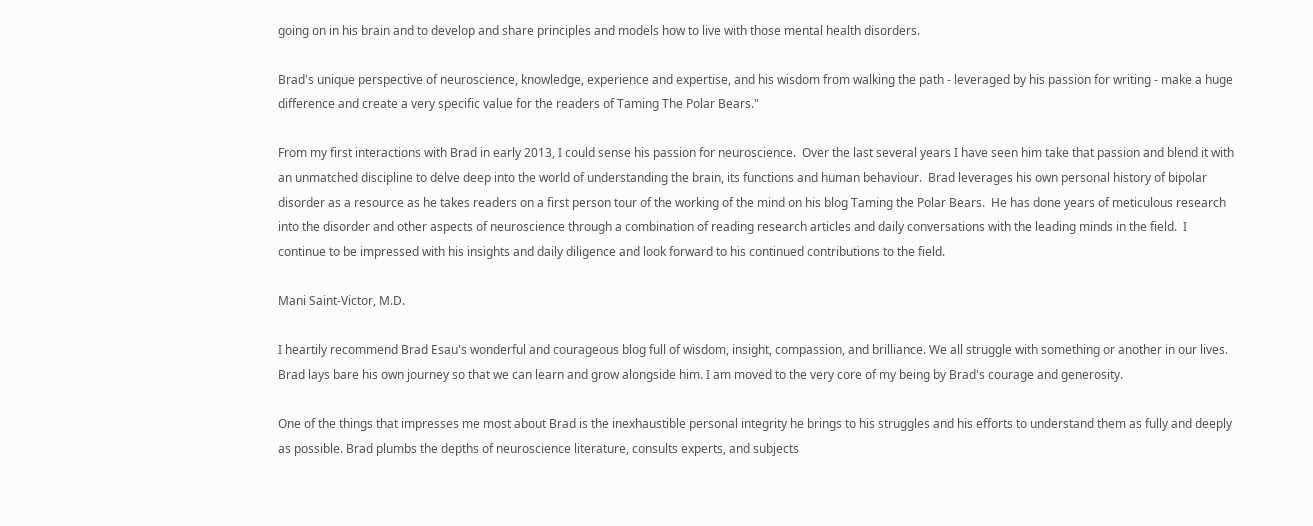going on in his brain and to develop and share principles and models how to live with those mental health disorders.

Brad's unique perspective of neuroscience, knowledge, experience and expertise, and his wisdom from walking the path - leveraged by his passion for writing - make a huge difference and create a very specific value for the readers of Taming The Polar Bears."

From my first interactions with Brad in early 2013, I could sense his passion for neuroscience.  Over the last several years I have seen him take that passion and blend it with an unmatched discipline to delve deep into the world of understanding the brain, its functions and human behaviour.  Brad leverages his own personal history of bipolar disorder as a resource as he takes readers on a first person tour of the working of the mind on his blog Taming the Polar Bears.  He has done years of meticulous research into the disorder and other aspects of neuroscience through a combination of reading research articles and daily conversations with the leading minds in the field.  I continue to be impressed with his insights and daily diligence and look forward to his continued contributions to the field.

Mani Saint-Victor, M.D.

I heartily recommend Brad Esau's wonderful and courageous blog full of wisdom, insight, compassion, and brilliance. We all struggle with something or another in our lives. Brad lays bare his own journey so that we can learn and grow alongside him. I am moved to the very core of my being by Brad's courage and generosity.

One of the things that impresses me most about Brad is the inexhaustible personal integrity he brings to his struggles and his efforts to understand them as fully and deeply as possible. Brad plumbs the depths of neuroscience literature, consults experts, and subjects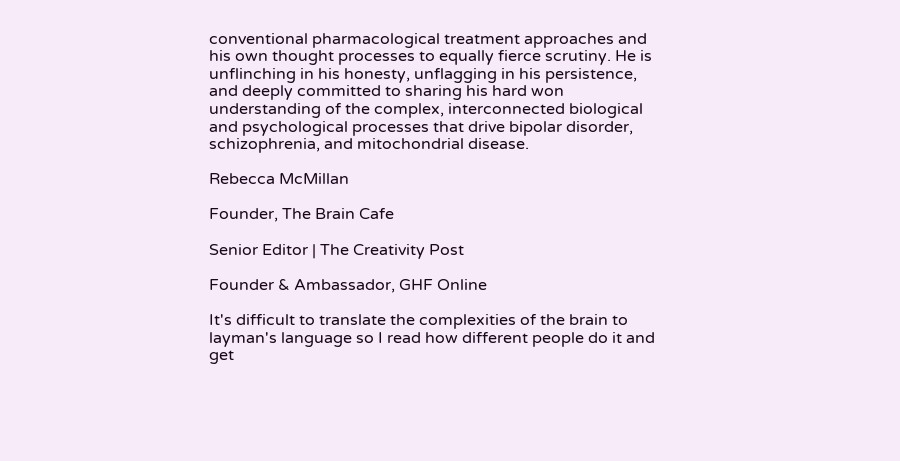conventional pharmacological treatment approaches and his own thought processes to equally fierce scrutiny. He is unflinching in his honesty, unflagging in his persistence, and deeply committed to sharing his hard won understanding of the complex, interconnected biological and psychological processes that drive bipolar disorder, schizophrenia, and mitochondrial disease.

Rebecca McMillan

Founder, The Brain Cafe

Senior Editor | The Creativity Post

Founder & Ambassador, GHF Online

It's difficult to translate the complexities of the brain to layman's language so I read how different people do it and get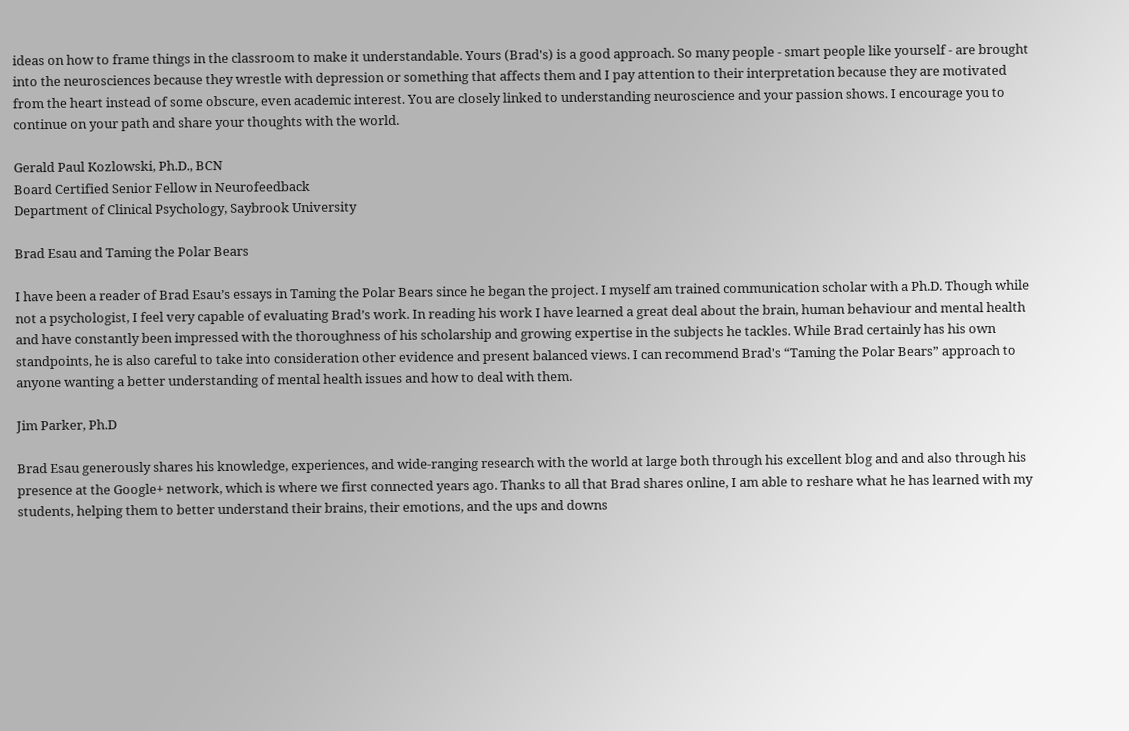ideas on how to frame things in the classroom to make it understandable. Yours (Brad's) is a good approach. So many people - smart people like yourself - are brought into the neurosciences because they wrestle with depression or something that affects them and I pay attention to their interpretation because they are motivated from the heart instead of some obscure, even academic interest. You are closely linked to understanding neuroscience and your passion shows. I encourage you to continue on your path and share your thoughts with the world.

Gerald Paul Kozlowski, Ph.D., BCN
Board Certified Senior Fellow in Neurofeedback
Department of Clinical Psychology, Saybrook University

Brad Esau and Taming the Polar Bears

I have been a reader of Brad Esau’s essays in Taming the Polar Bears since he began the project. I myself am trained communication scholar with a Ph.D. Though while not a psychologist, I feel very capable of evaluating Brad’s work. In reading his work I have learned a great deal about the brain, human behaviour and mental health and have constantly been impressed with the thoroughness of his scholarship and growing expertise in the subjects he tackles. While Brad certainly has his own standpoints, he is also careful to take into consideration other evidence and present balanced views. I can recommend Brad's “Taming the Polar Bears” approach to anyone wanting a better understanding of mental health issues and how to deal with them.

Jim Parker, Ph.D

Brad Esau generously shares his knowledge, experiences, and wide-ranging research with the world at large both through his excellent blog and and also through his presence at the Google+ network, which is where we first connected years ago. Thanks to all that Brad shares online, I am able to reshare what he has learned with my students, helping them to better understand their brains, their emotions, and the ups and downs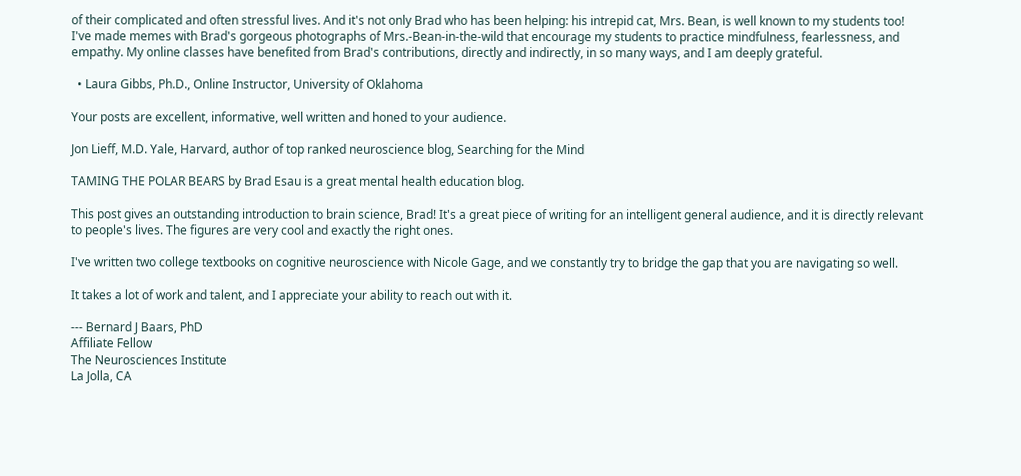of their complicated and often stressful lives. And it's not only Brad who has been helping: his intrepid cat, Mrs. Bean, is well known to my students too! I've made memes with Brad's gorgeous photographs of Mrs.-Bean-in-the-wild that encourage my students to practice mindfulness, fearlessness, and empathy. My online classes have benefited from Brad's contributions, directly and indirectly, in so many ways, and I am deeply grateful.

  • Laura Gibbs, Ph.D., Online Instructor, University of Oklahoma

Your posts are excellent, informative, well written and honed to your audience.

Jon Lieff, M.D. Yale, Harvard, author of top ranked neuroscience blog, Searching for the Mind

TAMING THE POLAR BEARS by Brad Esau is a great mental health education blog.

This post gives an outstanding introduction to brain science, Brad! It's a great piece of writing for an intelligent general audience, and it is directly relevant to people's lives. The figures are very cool and exactly the right ones.

I've written two college textbooks on cognitive neuroscience with Nicole Gage, and we constantly try to bridge the gap that you are navigating so well.

It takes a lot of work and talent, and I appreciate your ability to reach out with it.

--- Bernard J Baars, PhD
Affiliate Fellow
The Neurosciences Institute
La Jolla, CA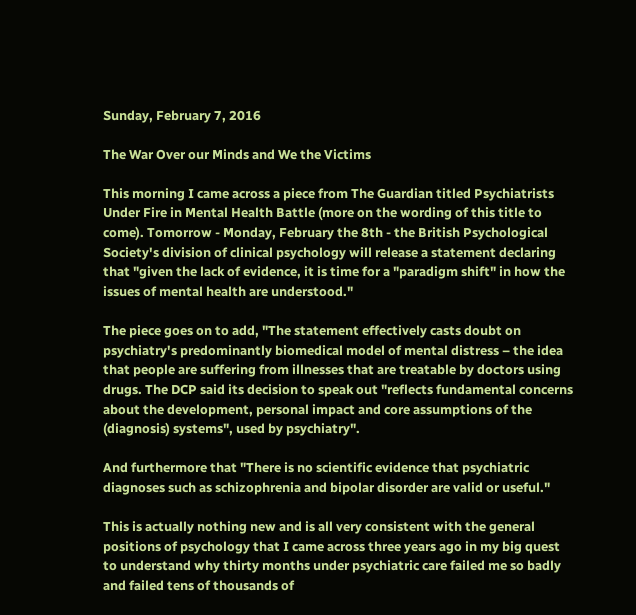Sunday, February 7, 2016

The War Over our Minds and We the Victims

This morning I came across a piece from The Guardian titled Psychiatrists Under Fire in Mental Health Battle (more on the wording of this title to come). Tomorrow - Monday, February the 8th - the British Psychological Society's division of clinical psychology will release a statement declaring that "given the lack of evidence, it is time for a "paradigm shift" in how the issues of mental health are understood."

The piece goes on to add, "The statement effectively casts doubt on psychiatry's predominantly biomedical model of mental distress – the idea that people are suffering from illnesses that are treatable by doctors using drugs. The DCP said its decision to speak out "reflects fundamental concerns about the development, personal impact and core assumptions of the (diagnosis) systems", used by psychiatry".

And furthermore that "There is no scientific evidence that psychiatric diagnoses such as schizophrenia and bipolar disorder are valid or useful."

This is actually nothing new and is all very consistent with the general positions of psychology that I came across three years ago in my big quest to understand why thirty months under psychiatric care failed me so badly and failed tens of thousands of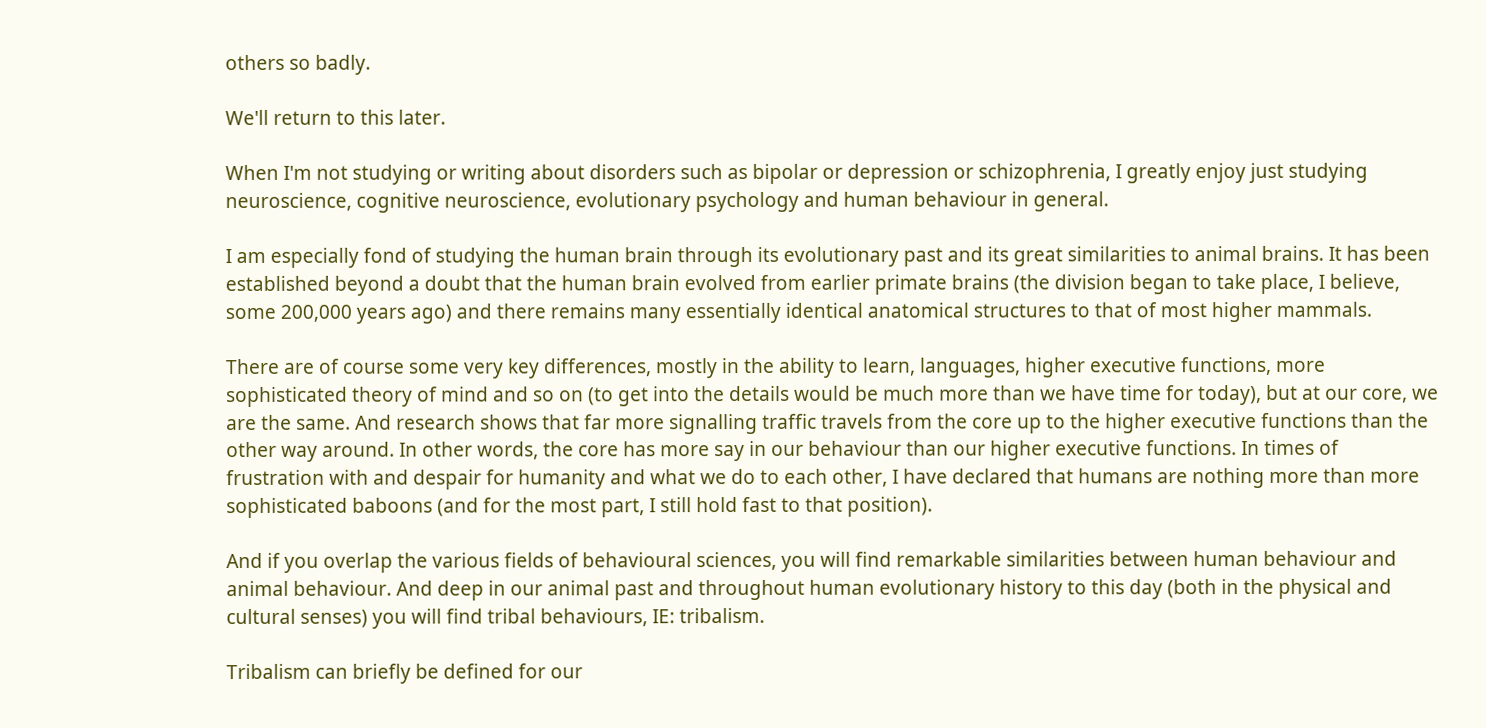others so badly.

We'll return to this later.

When I'm not studying or writing about disorders such as bipolar or depression or schizophrenia, I greatly enjoy just studying neuroscience, cognitive neuroscience, evolutionary psychology and human behaviour in general.

I am especially fond of studying the human brain through its evolutionary past and its great similarities to animal brains. It has been established beyond a doubt that the human brain evolved from earlier primate brains (the division began to take place, I believe, some 200,000 years ago) and there remains many essentially identical anatomical structures to that of most higher mammals.

There are of course some very key differences, mostly in the ability to learn, languages, higher executive functions, more sophisticated theory of mind and so on (to get into the details would be much more than we have time for today), but at our core, we are the same. And research shows that far more signalling traffic travels from the core up to the higher executive functions than the other way around. In other words, the core has more say in our behaviour than our higher executive functions. In times of frustration with and despair for humanity and what we do to each other, I have declared that humans are nothing more than more sophisticated baboons (and for the most part, I still hold fast to that position).

And if you overlap the various fields of behavioural sciences, you will find remarkable similarities between human behaviour and animal behaviour. And deep in our animal past and throughout human evolutionary history to this day (both in the physical and cultural senses) you will find tribal behaviours, IE: tribalism.

Tribalism can briefly be defined for our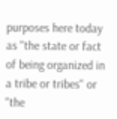purposes here today as "the state or fact of being organized in a tribe or tribes" or "the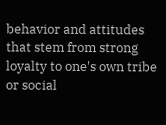behavior and attitudes that stem from strong loyalty to one's own tribe or social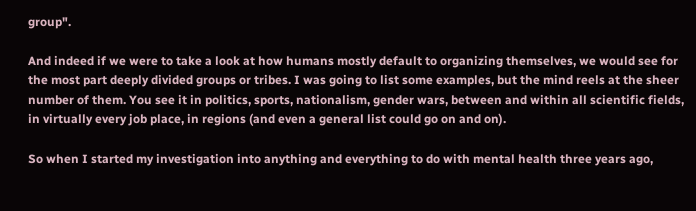group".

And indeed if we were to take a look at how humans mostly default to organizing themselves, we would see for the most part deeply divided groups or tribes. I was going to list some examples, but the mind reels at the sheer number of them. You see it in politics, sports, nationalism, gender wars, between and within all scientific fields, in virtually every job place, in regions (and even a general list could go on and on).

So when I started my investigation into anything and everything to do with mental health three years ago,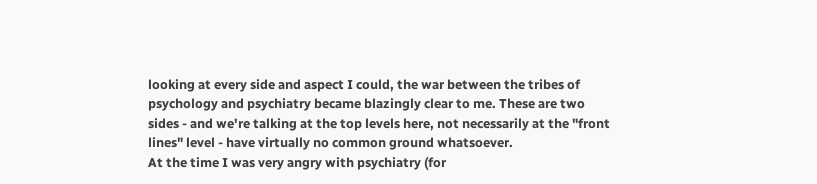looking at every side and aspect I could, the war between the tribes of psychology and psychiatry became blazingly clear to me. These are two sides - and we're talking at the top levels here, not necessarily at the "front lines" level - have virtually no common ground whatsoever.
At the time I was very angry with psychiatry (for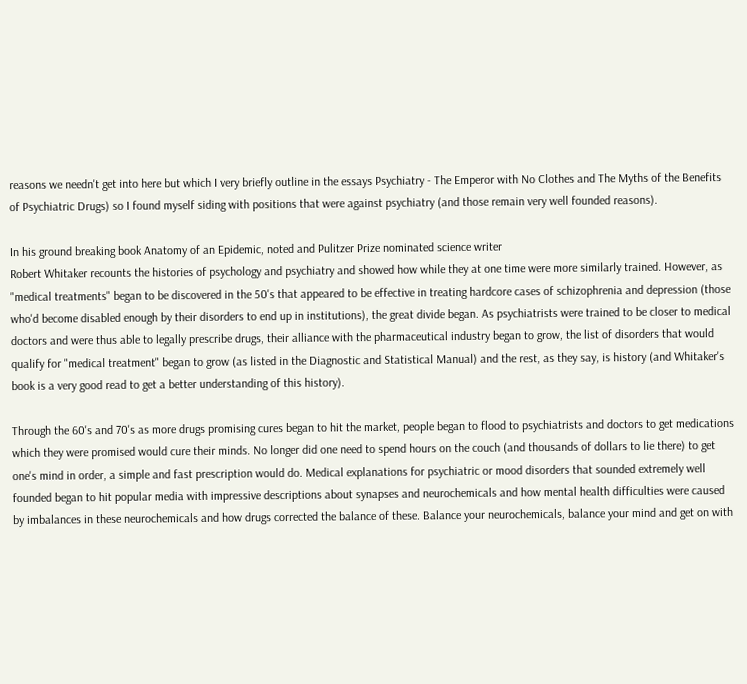reasons we needn't get into here but which I very briefly outline in the essays Psychiatry - The Emperor with No Clothes and The Myths of the Benefits of Psychiatric Drugs) so I found myself siding with positions that were against psychiatry (and those remain very well founded reasons).

In his ground breaking book Anatomy of an Epidemic, noted and Pulitzer Prize nominated science writer
Robert Whitaker recounts the histories of psychology and psychiatry and showed how while they at one time were more similarly trained. However, as "medical treatments" began to be discovered in the 50's that appeared to be effective in treating hardcore cases of schizophrenia and depression (those who'd become disabled enough by their disorders to end up in institutions), the great divide began. As psychiatrists were trained to be closer to medical doctors and were thus able to legally prescribe drugs, their alliance with the pharmaceutical industry began to grow, the list of disorders that would qualify for "medical treatment" began to grow (as listed in the Diagnostic and Statistical Manual) and the rest, as they say, is history (and Whitaker's book is a very good read to get a better understanding of this history).

Through the 60's and 70's as more drugs promising cures began to hit the market, people began to flood to psychiatrists and doctors to get medications which they were promised would cure their minds. No longer did one need to spend hours on the couch (and thousands of dollars to lie there) to get one's mind in order, a simple and fast prescription would do. Medical explanations for psychiatric or mood disorders that sounded extremely well founded began to hit popular media with impressive descriptions about synapses and neurochemicals and how mental health difficulties were caused by imbalances in these neurochemicals and how drugs corrected the balance of these. Balance your neurochemicals, balance your mind and get on with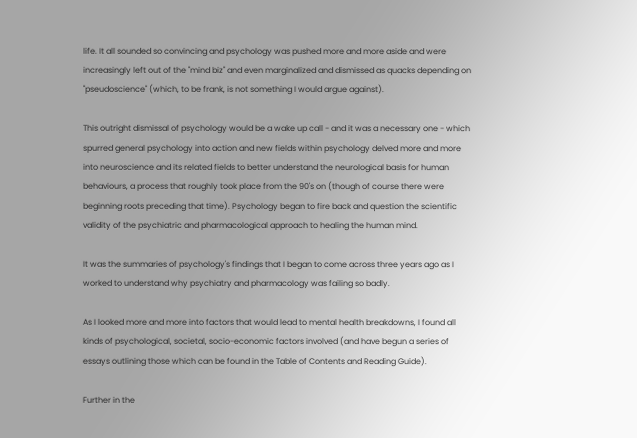life. It all sounded so convincing and psychology was pushed more and more aside and were increasingly left out of the "mind biz" and even marginalized and dismissed as quacks depending on "pseudoscience" (which, to be frank, is not something I would argue against).

This outright dismissal of psychology would be a wake up call - and it was a necessary one - which spurred general psychology into action and new fields within psychology delved more and more into neuroscience and its related fields to better understand the neurological basis for human behaviours, a process that roughly took place from the 90's on (though of course there were beginning roots preceding that time). Psychology began to fire back and question the scientific validity of the psychiatric and pharmacological approach to healing the human mind.

It was the summaries of psychology's findings that I began to come across three years ago as I worked to understand why psychiatry and pharmacology was failing so badly.

As I looked more and more into factors that would lead to mental health breakdowns, I found all kinds of psychological, societal, socio-economic factors involved (and have begun a series of essays outlining those which can be found in the Table of Contents and Reading Guide).

Further in the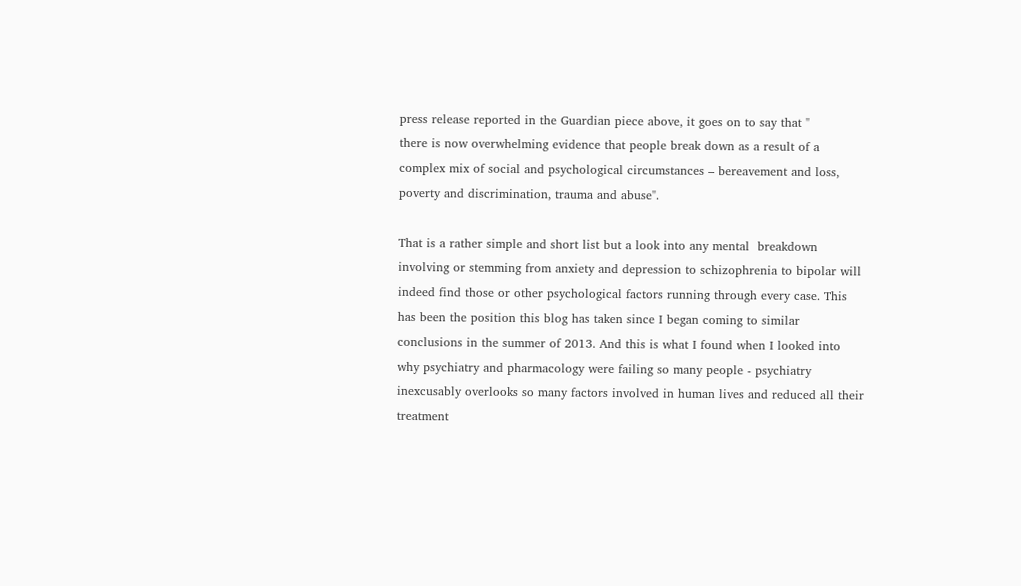press release reported in the Guardian piece above, it goes on to say that "
there is now overwhelming evidence that people break down as a result of a complex mix of social and psychological circumstances – bereavement and loss, poverty and discrimination, trauma and abuse".

That is a rather simple and short list but a look into any mental  breakdown involving or stemming from anxiety and depression to schizophrenia to bipolar will indeed find those or other psychological factors running through every case. This has been the position this blog has taken since I began coming to similar conclusions in the summer of 2013. And this is what I found when I looked into why psychiatry and pharmacology were failing so many people - psychiatry inexcusably overlooks so many factors involved in human lives and reduced all their treatment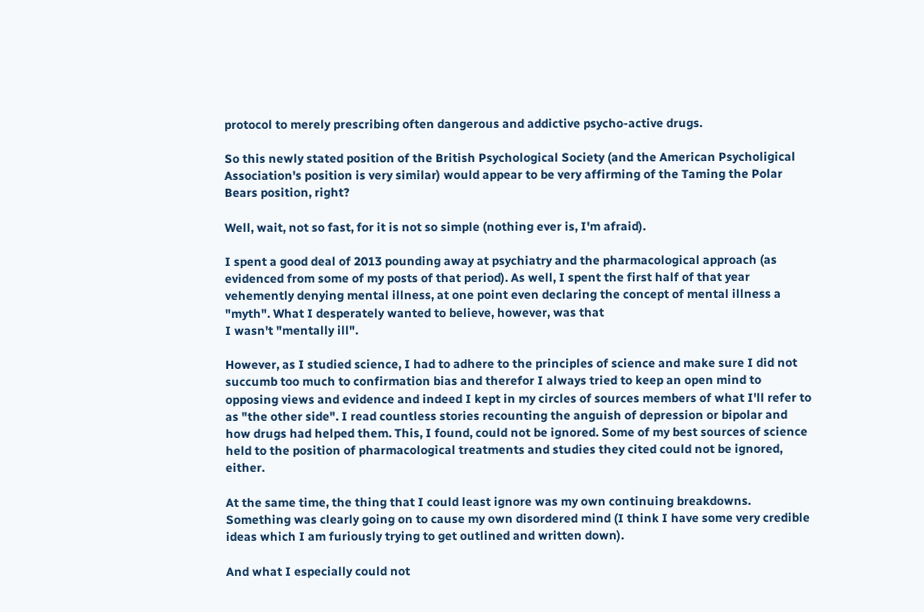protocol to merely prescribing often dangerous and addictive psycho-active drugs.

So this newly stated position of the British Psychological Society (and the American Psycholigical Association's position is very similar) would appear to be very affirming of the Taming the Polar Bears position, right?

Well, wait, not so fast, for it is not so simple (nothing ever is, I'm afraid).

I spent a good deal of 2013 pounding away at psychiatry and the pharmacological approach (as evidenced from some of my posts of that period). As well, I spent the first half of that year vehemently denying mental illness, at one point even declaring the concept of mental illness a "myth". What I desperately wanted to believe, however, was that
I wasn't "mentally ill".

However, as I studied science, I had to adhere to the principles of science and make sure I did not succumb too much to confirmation bias and therefor I always tried to keep an open mind to opposing views and evidence and indeed I kept in my circles of sources members of what I'll refer to as "the other side". I read countless stories recounting the anguish of depression or bipolar and how drugs had helped them. This, I found, could not be ignored. Some of my best sources of science held to the position of pharmacological treatments and studies they cited could not be ignored, either.

At the same time, the thing that I could least ignore was my own continuing breakdowns.
Something was clearly going on to cause my own disordered mind (I think I have some very credible ideas which I am furiously trying to get outlined and written down).

And what I especially could not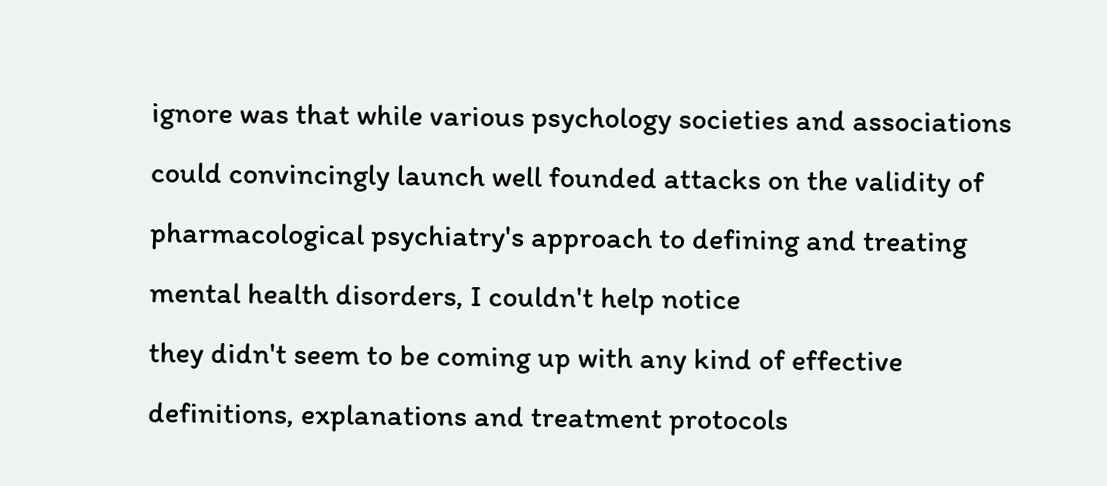ignore was that while various psychology societies and associations could convincingly launch well founded attacks on the validity of pharmacological psychiatry's approach to defining and treating mental health disorders, I couldn't help notice
they didn't seem to be coming up with any kind of effective definitions, explanations and treatment protocols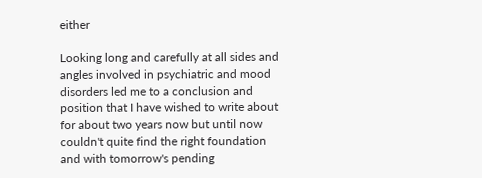either

Looking long and carefully at all sides and angles involved in psychiatric and mood disorders led me to a conclusion and position that I have wished to write about for about two years now but until now couldn't quite find the right foundation and with tomorrow's pending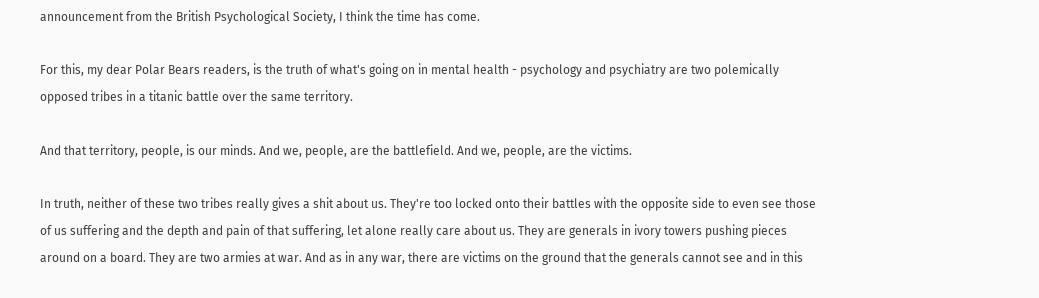announcement from the British Psychological Society, I think the time has come.

For this, my dear Polar Bears readers, is the truth of what's going on in mental health - psychology and psychiatry are two polemically opposed tribes in a titanic battle over the same territory.

And that territory, people, is our minds. And we, people, are the battlefield. And we, people, are the victims.

In truth, neither of these two tribes really gives a shit about us. They're too locked onto their battles with the opposite side to even see those of us suffering and the depth and pain of that suffering, let alone really care about us. They are generals in ivory towers pushing pieces around on a board. They are two armies at war. And as in any war, there are victims on the ground that the generals cannot see and in this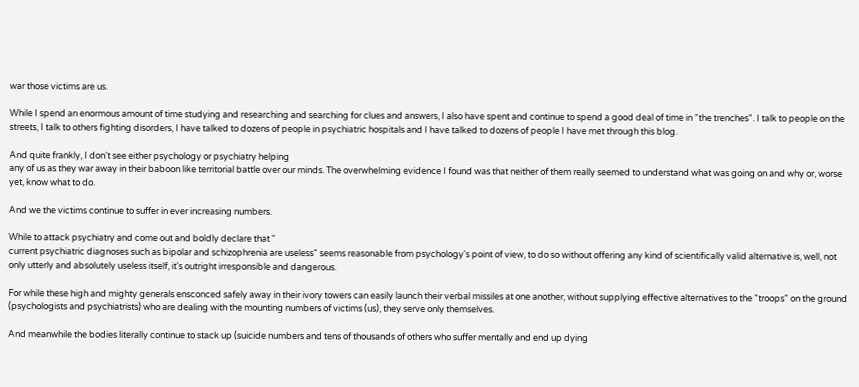war those victims are us.

While I spend an enormous amount of time studying and researching and searching for clues and answers, I also have spent and continue to spend a good deal of time in "the trenches". I talk to people on the streets, I talk to others fighting disorders, I have talked to dozens of people in psychiatric hospitals and I have talked to dozens of people I have met through this blog.

And quite frankly, I don't see either psychology or psychiatry helping
any of us as they war away in their baboon like territorial battle over our minds. The overwhelming evidence I found was that neither of them really seemed to understand what was going on and why or, worse yet, know what to do.

And we the victims continue to suffer in ever increasing numbers.

While to attack psychiatry and come out and boldly declare that "
current psychiatric diagnoses such as bipolar and schizophrenia are useless" seems reasonable from psychology's point of view, to do so without offering any kind of scientifically valid alternative is, well, not only utterly and absolutely useless itself, it's outright irresponsible and dangerous.

For while these high and mighty generals ensconced safely away in their ivory towers can easily launch their verbal missiles at one another, without supplying effective alternatives to the "troops" on the ground (psychologists and psychiatrists) who are dealing with the mounting numbers of victims (us), they serve only themselves.

And meanwhile the bodies literally continue to stack up (suicide numbers and tens of thousands of others who suffer mentally and end up dying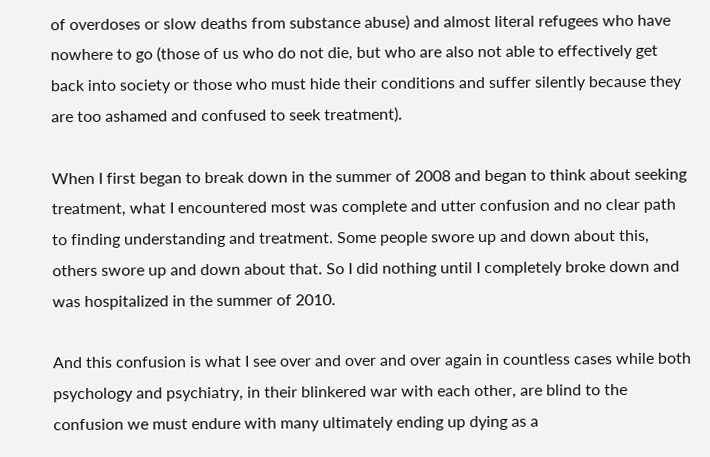of overdoses or slow deaths from substance abuse) and almost literal refugees who have nowhere to go (those of us who do not die, but who are also not able to effectively get back into society or those who must hide their conditions and suffer silently because they are too ashamed and confused to seek treatment).

When I first began to break down in the summer of 2008 and began to think about seeking treatment, what I encountered most was complete and utter confusion and no clear path to finding understanding and treatment. Some people swore up and down about this, others swore up and down about that. So I did nothing until I completely broke down and was hospitalized in the summer of 2010.

And this confusion is what I see over and over and over again in countless cases while both psychology and psychiatry, in their blinkered war with each other, are blind to the confusion we must endure with many ultimately ending up dying as a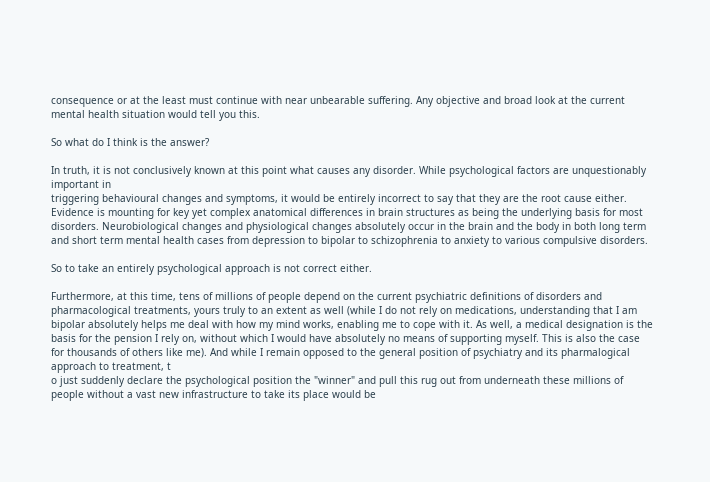consequence or at the least must continue with near unbearable suffering. Any objective and broad look at the current mental health situation would tell you this.

So what do I think is the answer?

In truth, it is not conclusively known at this point what causes any disorder. While psychological factors are unquestionably important in
triggering behavioural changes and symptoms, it would be entirely incorrect to say that they are the root cause either. Evidence is mounting for key yet complex anatomical differences in brain structures as being the underlying basis for most disorders. Neurobiological changes and physiological changes absolutely occur in the brain and the body in both long term and short term mental health cases from depression to bipolar to schizophrenia to anxiety to various compulsive disorders.

So to take an entirely psychological approach is not correct either.

Furthermore, at this time, tens of millions of people depend on the current psychiatric definitions of disorders and pharmacological treatments, yours truly to an extent as well (while I do not rely on medications, understanding that I am bipolar absolutely helps me deal with how my mind works, enabling me to cope with it. As well, a medical designation is the basis for the pension I rely on, without which I would have absolutely no means of supporting myself. This is also the case for thousands of others like me). And while I remain opposed to the general position of psychiatry and its pharmalogical approach to treatment, t
o just suddenly declare the psychological position the "winner" and pull this rug out from underneath these millions of people without a vast new infrastructure to take its place would be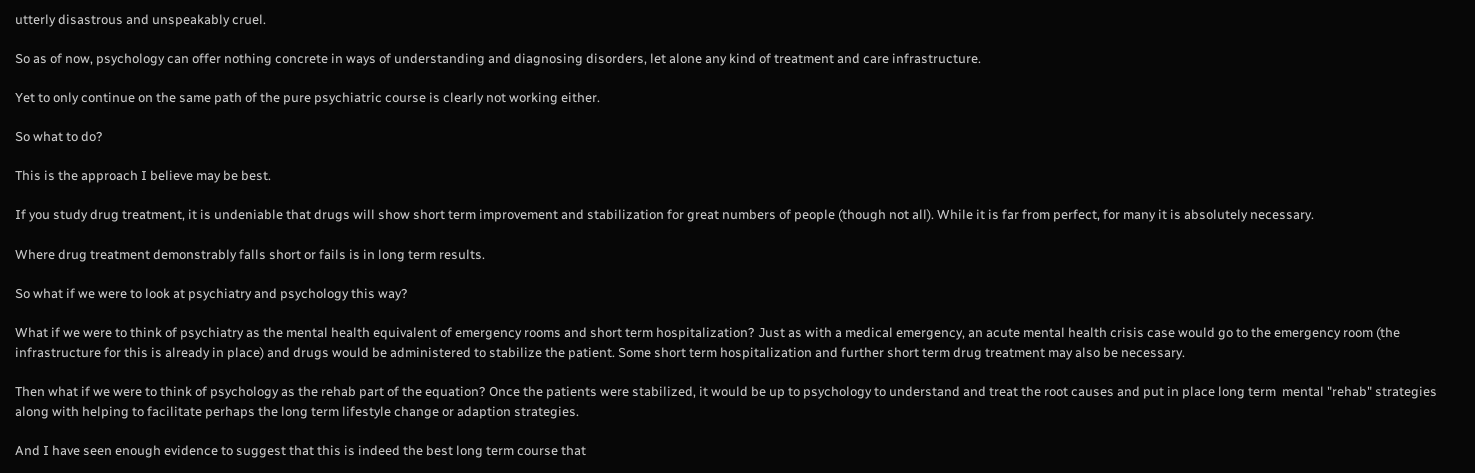utterly disastrous and unspeakably cruel.

So as of now, psychology can offer nothing concrete in ways of understanding and diagnosing disorders, let alone any kind of treatment and care infrastructure.

Yet to only continue on the same path of the pure psychiatric course is clearly not working either.

So what to do?

This is the approach I believe may be best.

If you study drug treatment, it is undeniable that drugs will show short term improvement and stabilization for great numbers of people (though not all). While it is far from perfect, for many it is absolutely necessary.

Where drug treatment demonstrably falls short or fails is in long term results.

So what if we were to look at psychiatry and psychology this way?

What if we were to think of psychiatry as the mental health equivalent of emergency rooms and short term hospitalization? Just as with a medical emergency, an acute mental health crisis case would go to the emergency room (the infrastructure for this is already in place) and drugs would be administered to stabilize the patient. Some short term hospitalization and further short term drug treatment may also be necessary.

Then what if we were to think of psychology as the rehab part of the equation? Once the patients were stabilized, it would be up to psychology to understand and treat the root causes and put in place long term  mental "rehab" strategies along with helping to facilitate perhaps the long term lifestyle change or adaption strategies.

And I have seen enough evidence to suggest that this is indeed the best long term course that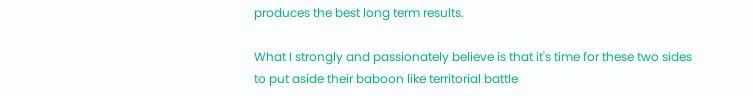produces the best long term results.

What I strongly and passionately believe is that it's time for these two sides to put aside their baboon like territorial battle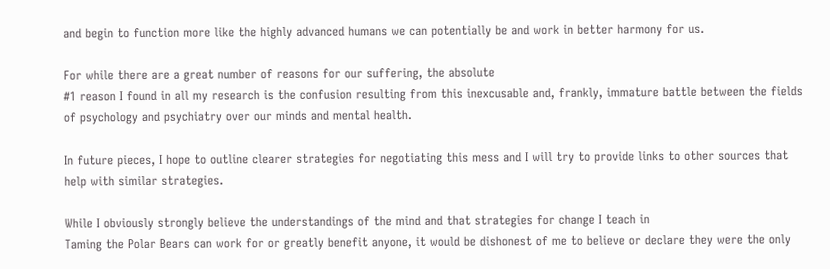and begin to function more like the highly advanced humans we can potentially be and work in better harmony for us.

For while there are a great number of reasons for our suffering, the absolute
#1 reason I found in all my research is the confusion resulting from this inexcusable and, frankly, immature battle between the fields of psychology and psychiatry over our minds and mental health.

In future pieces, I hope to outline clearer strategies for negotiating this mess and I will try to provide links to other sources that help with similar strategies.

While I obviously strongly believe the understandings of the mind and that strategies for change I teach in
Taming the Polar Bears can work for or greatly benefit anyone, it would be dishonest of me to believe or declare they were the only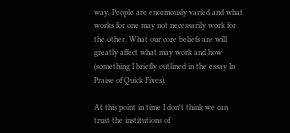way. People are enormously varied and what works for one may not necessarily work for the other. What our core beliefs are will greatly affect what may work and how (something I briefly outlined in the essay In Praise of Quick Fixes).

At this point in time I don't think we can trust the institutions of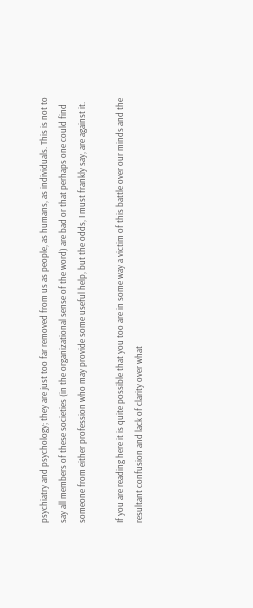psychiatry and psychology; they are just too far removed from us as people, as humans, as individuals. This is not to say all members of these societies (in the organizational sense of the word) are bad or that perhaps one could find someone from either profession who may provide some useful help, but the odds, I must frankly say, are against it.

If you are reading here it is quite possible that you too are in some way a victim of this battle over our minds and the resultant confusion and lack of clarity over what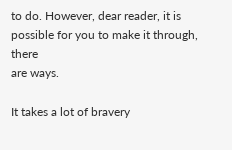to do. However, dear reader, it is possible for you to make it through, there
are ways.

It takes a lot of bravery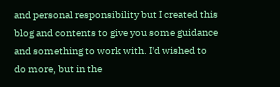and personal responsibility but I created this blog and contents to give you some guidance and something to work with. I'd wished to do more, but in the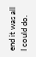end it was all I could do.